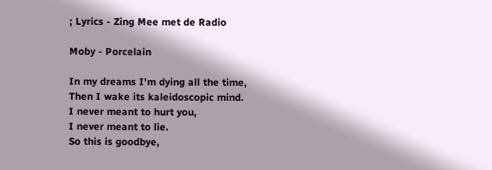; Lyrics - Zing Mee met de Radio

Moby - Porcelain

In my dreams I'm dying all the time,
Then I wake its kaleidoscopic mind.
I never meant to hurt you,
I never meant to lie.
So this is goodbye,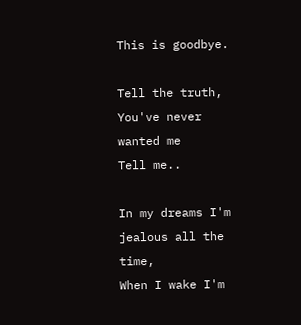This is goodbye.

Tell the truth, You've never wanted me
Tell me..

In my dreams I'm jealous all the time,
When I wake I'm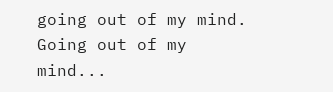going out of my mind.
Going out of my mind...